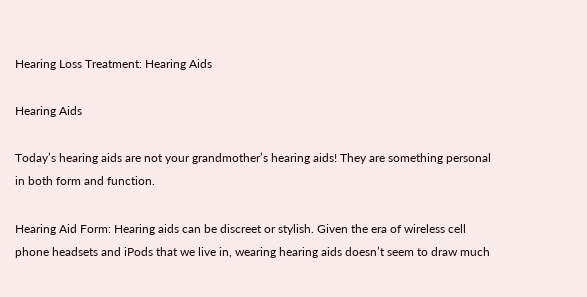Hearing Loss Treatment: Hearing Aids

Hearing Aids

Today’s hearing aids are not your grandmother’s hearing aids! They are something personal in both form and function.

Hearing Aid Form: Hearing aids can be discreet or stylish. Given the era of wireless cell phone headsets and iPods that we live in, wearing hearing aids doesn’t seem to draw much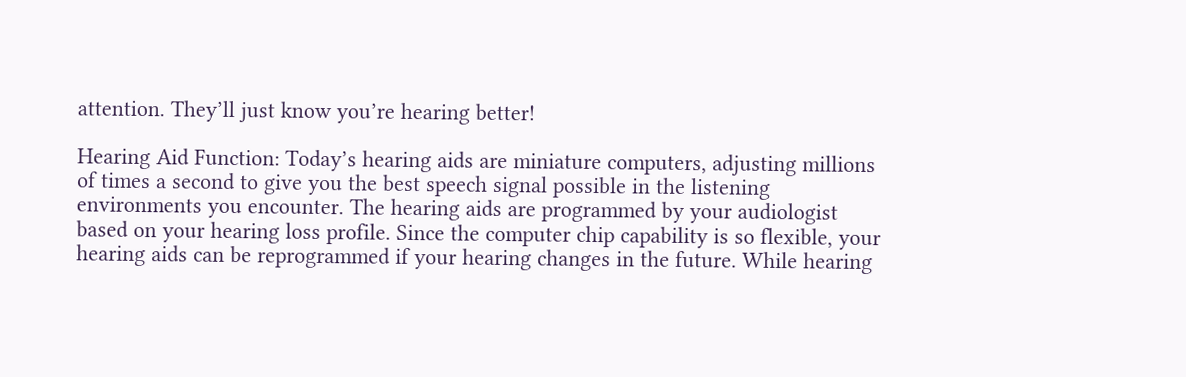attention. They’ll just know you’re hearing better!

Hearing Aid Function: Today’s hearing aids are miniature computers, adjusting millions of times a second to give you the best speech signal possible in the listening environments you encounter. The hearing aids are programmed by your audiologist based on your hearing loss profile. Since the computer chip capability is so flexible, your hearing aids can be reprogrammed if your hearing changes in the future. While hearing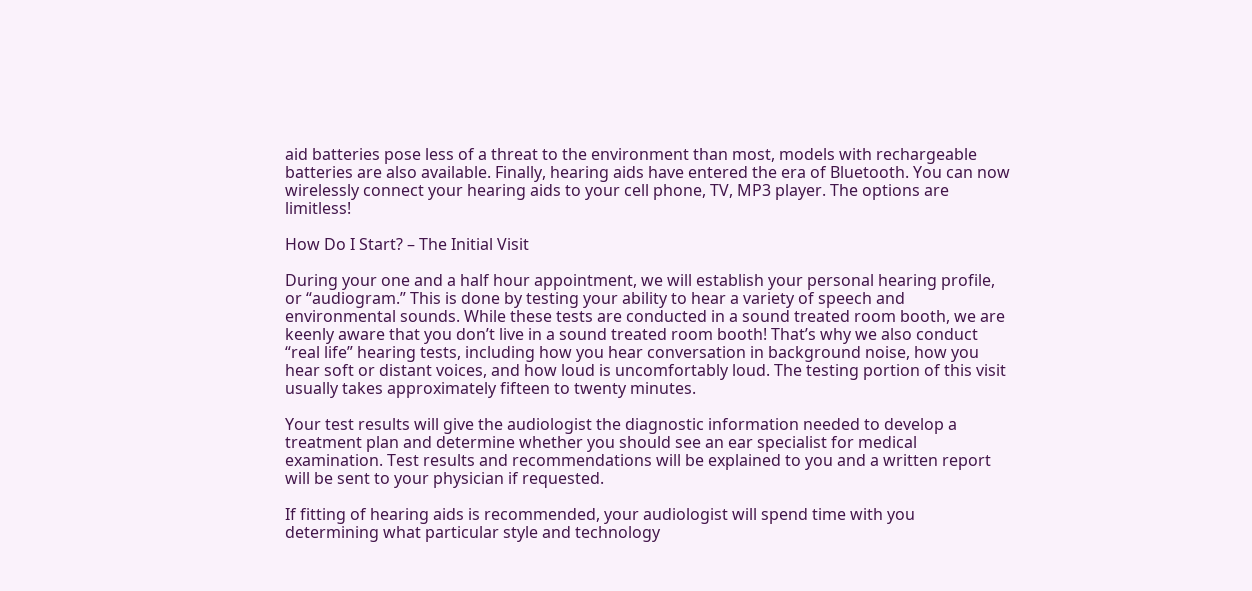aid batteries pose less of a threat to the environment than most, models with rechargeable batteries are also available. Finally, hearing aids have entered the era of Bluetooth. You can now wirelessly connect your hearing aids to your cell phone, TV, MP3 player. The options are limitless!

How Do I Start? – The Initial Visit

During your one and a half hour appointment, we will establish your personal hearing profile, or “audiogram.” This is done by testing your ability to hear a variety of speech and environmental sounds. While these tests are conducted in a sound treated room booth, we are keenly aware that you don’t live in a sound treated room booth! That’s why we also conduct “real life” hearing tests, including how you hear conversation in background noise, how you hear soft or distant voices, and how loud is uncomfortably loud. The testing portion of this visit usually takes approximately fifteen to twenty minutes.

Your test results will give the audiologist the diagnostic information needed to develop a treatment plan and determine whether you should see an ear specialist for medical examination. Test results and recommendations will be explained to you and a written report will be sent to your physician if requested.

If fitting of hearing aids is recommended, your audiologist will spend time with you determining what particular style and technology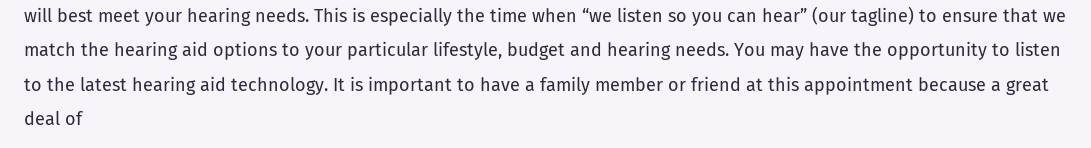will best meet your hearing needs. This is especially the time when “we listen so you can hear” (our tagline) to ensure that we match the hearing aid options to your particular lifestyle, budget and hearing needs. You may have the opportunity to listen to the latest hearing aid technology. It is important to have a family member or friend at this appointment because a great deal of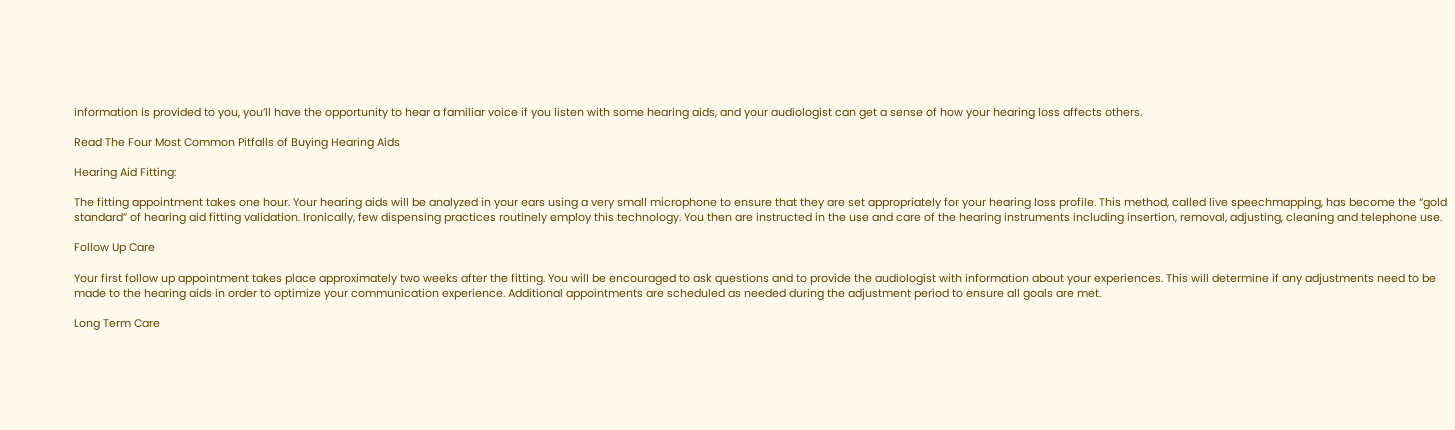information is provided to you, you’ll have the opportunity to hear a familiar voice if you listen with some hearing aids, and your audiologist can get a sense of how your hearing loss affects others.

Read The Four Most Common Pitfalls of Buying Hearing Aids

Hearing Aid Fitting:

The fitting appointment takes one hour. Your hearing aids will be analyzed in your ears using a very small microphone to ensure that they are set appropriately for your hearing loss profile. This method, called live speechmapping, has become the “gold standard” of hearing aid fitting validation. Ironically, few dispensing practices routinely employ this technology. You then are instructed in the use and care of the hearing instruments including insertion, removal, adjusting, cleaning and telephone use.

Follow Up Care

Your first follow up appointment takes place approximately two weeks after the fitting. You will be encouraged to ask questions and to provide the audiologist with information about your experiences. This will determine if any adjustments need to be made to the hearing aids in order to optimize your communication experience. Additional appointments are scheduled as needed during the adjustment period to ensure all goals are met.

Long Term Care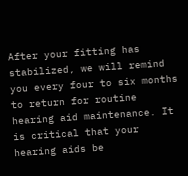After your fitting has stabilized, we will remind you every four to six months to return for routine hearing aid maintenance. It is critical that your hearing aids be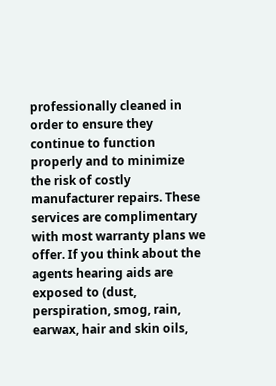professionally cleaned in order to ensure they continue to function properly and to minimize the risk of costly manufacturer repairs. These services are complimentary with most warranty plans we offer. If you think about the agents hearing aids are exposed to (dust, perspiration, smog, rain, earwax, hair and skin oils,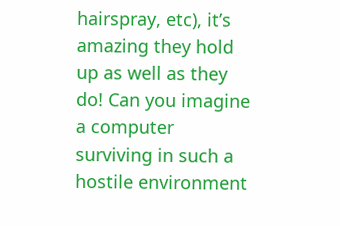hairspray, etc), it’s amazing they hold up as well as they do! Can you imagine a computer surviving in such a hostile environment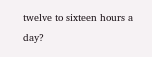twelve to sixteen hours a day?